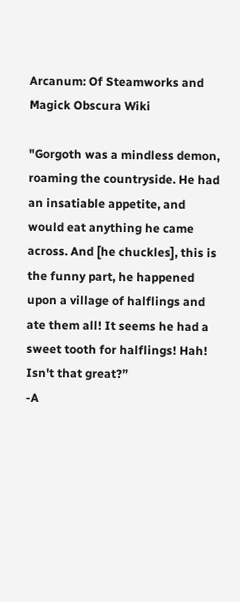Arcanum: Of Steamworks and Magick Obscura Wiki

"Gorgoth was a mindless demon, roaming the countryside. He had an insatiable appetite, and would eat anything he came across. And [he chuckles], this is the funny part, he happened upon a village of halflings and ate them all! It seems he had a sweet tooth for halflings! Hah! Isn't that great?”
-A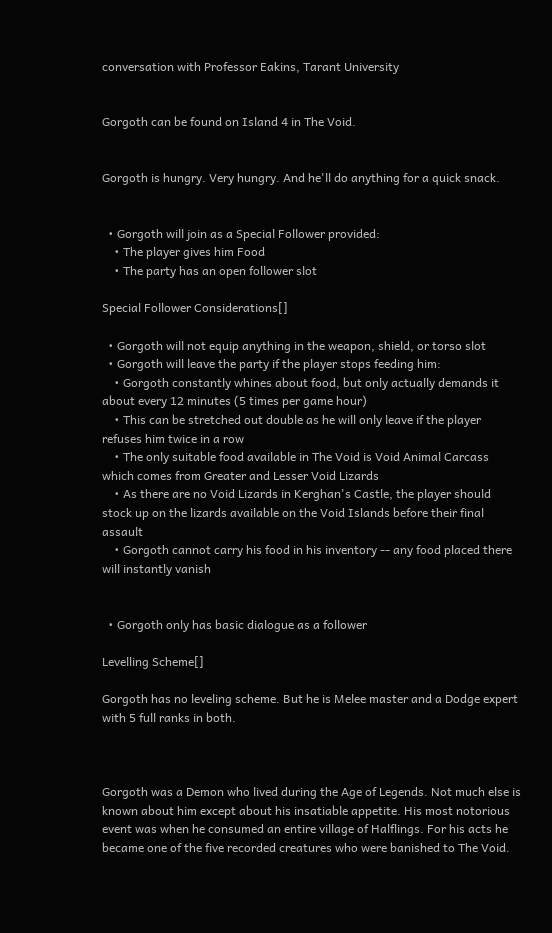conversation with Professor Eakins, Tarant University


Gorgoth can be found on Island 4 in The Void.


Gorgoth is hungry. Very hungry. And he'll do anything for a quick snack.


  • Gorgoth will join as a Special Follower provided:
    • The player gives him Food
    • The party has an open follower slot

Special Follower Considerations[]

  • Gorgoth will not equip anything in the weapon, shield, or torso slot
  • Gorgoth will leave the party if the player stops feeding him:
    • Gorgoth constantly whines about food, but only actually demands it about every 12 minutes (5 times per game hour)
    • This can be stretched out double as he will only leave if the player refuses him twice in a row
    • The only suitable food available in The Void is Void Animal Carcass which comes from Greater and Lesser Void Lizards
    • As there are no Void Lizards in Kerghan's Castle, the player should stock up on the lizards available on the Void Islands before their final assault
    • Gorgoth cannot carry his food in his inventory -- any food placed there will instantly vanish


  • Gorgoth only has basic dialogue as a follower

Levelling Scheme[]

Gorgoth has no leveling scheme. But he is Melee master and a Dodge expert with 5 full ranks in both.



Gorgoth was a Demon who lived during the Age of Legends. Not much else is known about him except about his insatiable appetite. His most notorious event was when he consumed an entire village of Halflings. For his acts he became one of the five recorded creatures who were banished to The Void.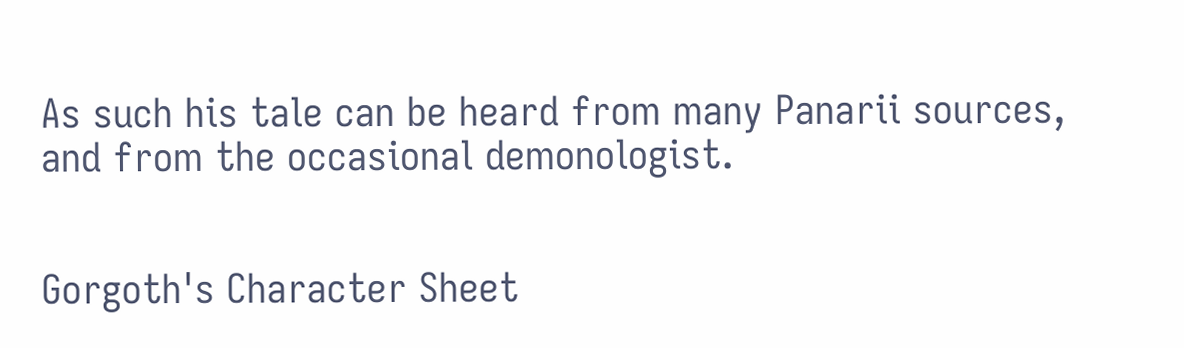As such his tale can be heard from many Panarii sources, and from the occasional demonologist.


Gorgoth's Character Sheet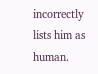incorrectly lists him as human.